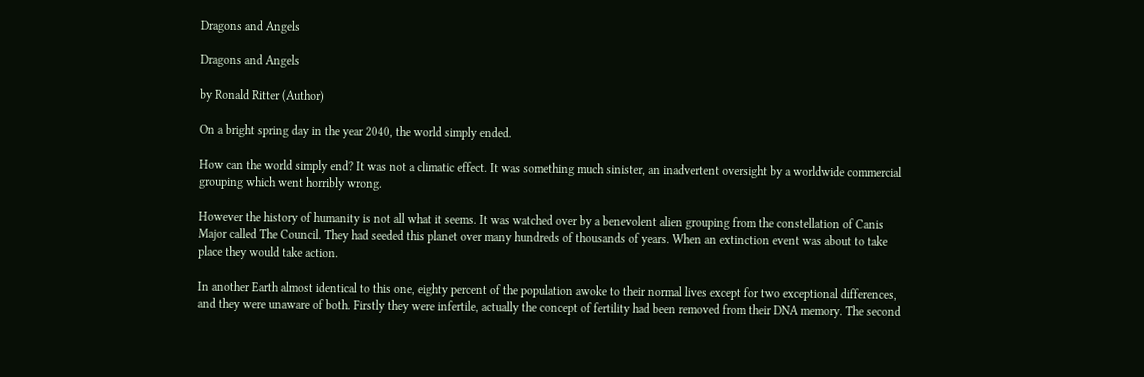Dragons and Angels

Dragons and Angels

by Ronald Ritter (Author)

On a bright spring day in the year 2040, the world simply ended.

How can the world simply end? It was not a climatic effect. It was something much sinister, an inadvertent oversight by a worldwide commercial grouping which went horribly wrong.

However the history of humanity is not all what it seems. It was watched over by a benevolent alien grouping from the constellation of Canis Major called The Council. They had seeded this planet over many hundreds of thousands of years. When an extinction event was about to take place they would take action.

In another Earth almost identical to this one, eighty percent of the population awoke to their normal lives except for two exceptional differences, and they were unaware of both. Firstly they were infertile, actually the concept of fertility had been removed from their DNA memory. The second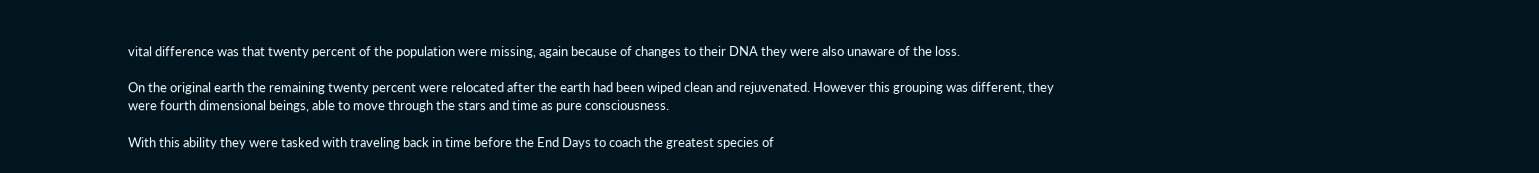vital difference was that twenty percent of the population were missing, again because of changes to their DNA they were also unaware of the loss.

On the original earth the remaining twenty percent were relocated after the earth had been wiped clean and rejuvenated. However this grouping was different, they were fourth dimensional beings, able to move through the stars and time as pure consciousness.

With this ability they were tasked with traveling back in time before the End Days to coach the greatest species of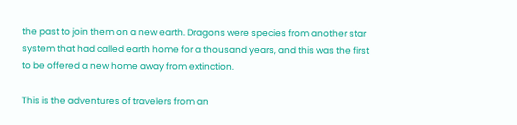the past to join them on a new earth. Dragons were species from another star system that had called earth home for a thousand years, and this was the first to be offered a new home away from extinction.

This is the adventures of travelers from an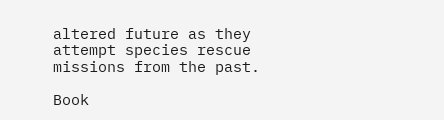altered future as they attempt species rescue missions from the past.

Book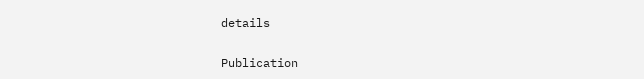details

Publication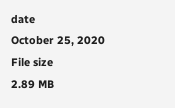date
October 25, 2020
File size
2.89 MB